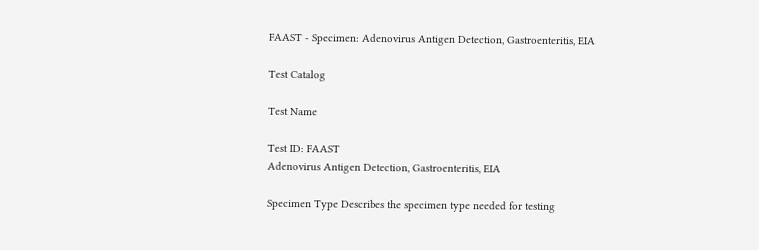FAAST - Specimen: Adenovirus Antigen Detection, Gastroenteritis, EIA

Test Catalog

Test Name

Test ID: FAAST
Adenovirus Antigen Detection, Gastroenteritis, EIA

Specimen Type Describes the specimen type needed for testing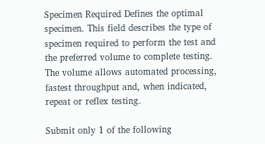Specimen Required Defines the optimal specimen. This field describes the type of specimen required to perform the test and the preferred volume to complete testing. The volume allows automated processing, fastest throughput and, when indicated, repeat or reflex testing.

Submit only 1 of the following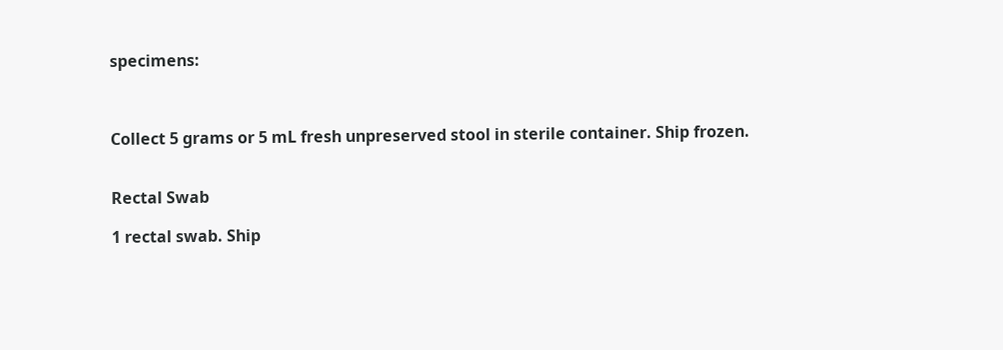specimens:



Collect 5 grams or 5 mL fresh unpreserved stool in sterile container. Ship frozen.


Rectal Swab

1 rectal swab. Ship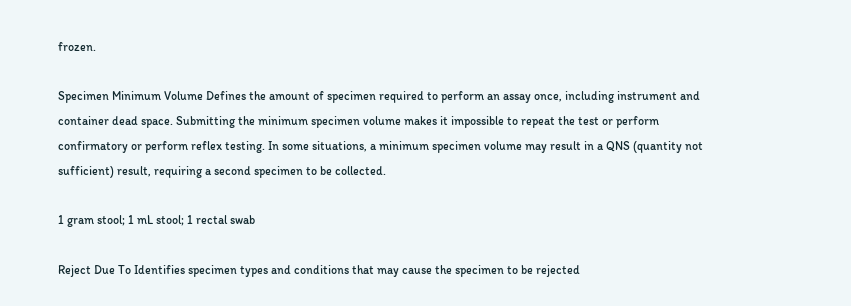frozen.

Specimen Minimum Volume Defines the amount of specimen required to perform an assay once, including instrument and container dead space. Submitting the minimum specimen volume makes it impossible to repeat the test or perform confirmatory or perform reflex testing. In some situations, a minimum specimen volume may result in a QNS (quantity not sufficient) result, requiring a second specimen to be collected.

1 gram stool; 1 mL stool; 1 rectal swab

Reject Due To Identifies specimen types and conditions that may cause the specimen to be rejected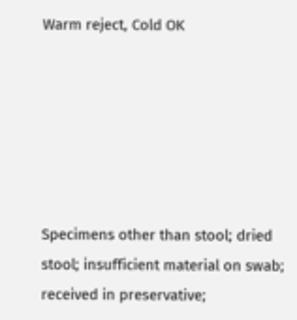Warm reject, Cold OK






Specimens other than stool; dried stool; insufficient material on swab; received in preservative;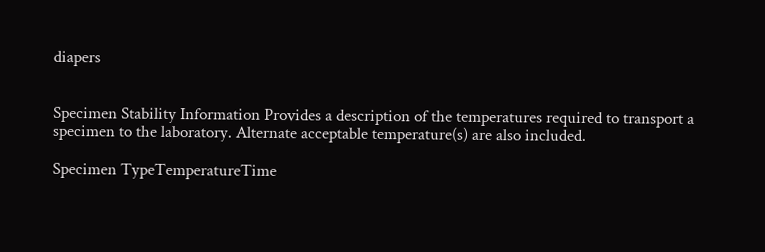diapers


Specimen Stability Information Provides a description of the temperatures required to transport a specimen to the laboratory. Alternate acceptable temperature(s) are also included.

Specimen TypeTemperatureTime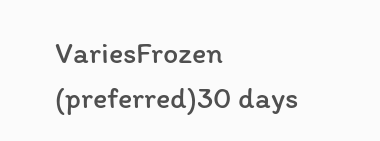VariesFrozen (preferred)30 days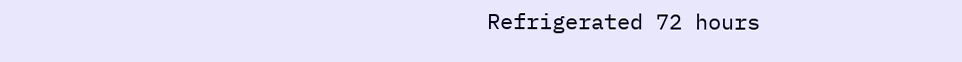Refrigerated 72 hours